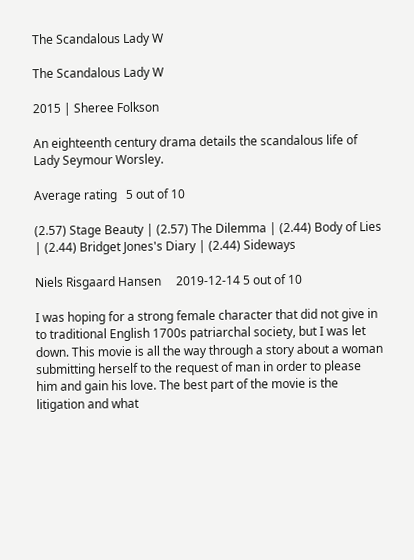The Scandalous Lady W

The Scandalous Lady W

2015 | Sheree Folkson

An eighteenth century drama details the scandalous life of Lady Seymour Worsley.

Average rating   5 out of 10

(2.57) Stage Beauty | (2.57) The Dilemma | (2.44) Body of Lies | (2.44) Bridget Jones's Diary | (2.44) Sideways

Niels Risgaard Hansen     2019-12-14 5 out of 10

I was hoping for a strong female character that did not give in to traditional English 1700s patriarchal society, but I was let down. This movie is all the way through a story about a woman submitting herself to the request of man in order to please him and gain his love. The best part of the movie is the litigation and what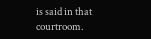is said in that courtroom.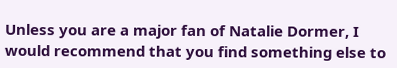Unless you are a major fan of Natalie Dormer, I would recommend that you find something else to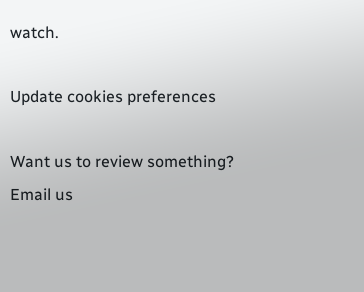watch.

Update cookies preferences

Want us to review something?
Email us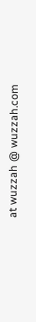at wuzzah @ wuzzah.com